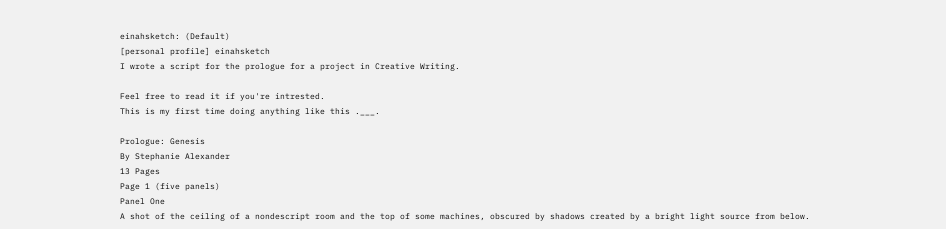einahsketch: (Default)
[personal profile] einahsketch
I wrote a script for the prologue for a project in Creative Writing.

Feel free to read it if you're intrested.
This is my first time doing anything like this .___.

Prologue: Genesis
By Stephanie Alexander
13 Pages
Page 1 (five panels)
Panel One
A shot of the ceiling of a nondescript room and the top of some machines, obscured by shadows created by a bright light source from below.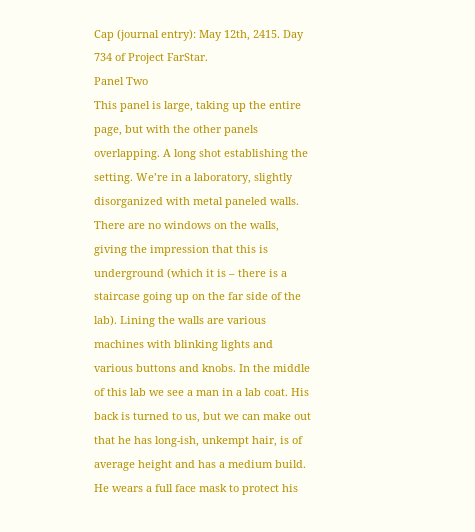Cap (journal entry): May 12th, 2415. Day 734 of Project FarStar.
Panel Two
This panel is large, taking up the entire page, but with the other panels overlapping. A long shot establishing the setting. We’re in a laboratory, slightly disorganized with metal paneled walls. There are no windows on the walls, giving the impression that this is underground (which it is – there is a staircase going up on the far side of the lab). Lining the walls are various machines with blinking lights and various buttons and knobs. In the middle of this lab we see a man in a lab coat. His back is turned to us, but we can make out that he has long-ish, unkempt hair, is of average height and has a medium build. He wears a full face mask to protect his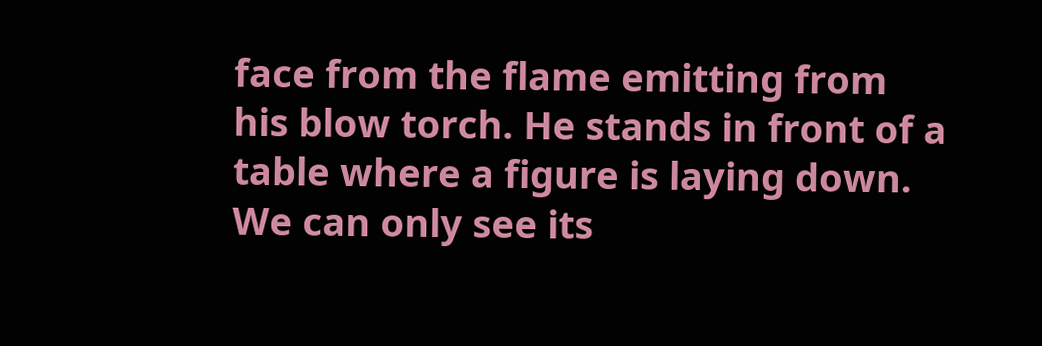face from the flame emitting from his blow torch. He stands in front of a table where a figure is laying down. We can only see its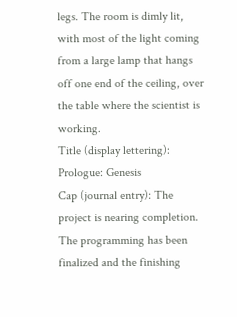legs. The room is dimly lit, with most of the light coming from a large lamp that hangs off one end of the ceiling, over the table where the scientist is working.
Title (display lettering): Prologue: Genesis
Cap (journal entry): The project is nearing completion. The programming has been finalized and the finishing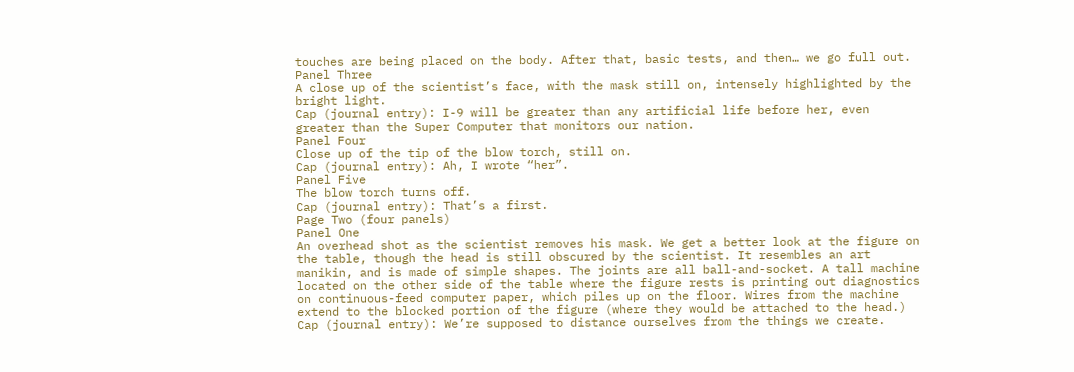touches are being placed on the body. After that, basic tests, and then… we go full out.
Panel Three
A close up of the scientist’s face, with the mask still on, intensely highlighted by the bright light.
Cap (journal entry): I-9 will be greater than any artificial life before her, even greater than the Super Computer that monitors our nation.
Panel Four
Close up of the tip of the blow torch, still on.
Cap (journal entry): Ah, I wrote “her”.
Panel Five
The blow torch turns off.
Cap (journal entry): That’s a first.
Page Two (four panels)
Panel One
An overhead shot as the scientist removes his mask. We get a better look at the figure on the table, though the head is still obscured by the scientist. It resembles an art manikin, and is made of simple shapes. The joints are all ball-and-socket. A tall machine located on the other side of the table where the figure rests is printing out diagnostics on continuous-feed computer paper, which piles up on the floor. Wires from the machine extend to the blocked portion of the figure (where they would be attached to the head.)
Cap (journal entry): We’re supposed to distance ourselves from the things we create.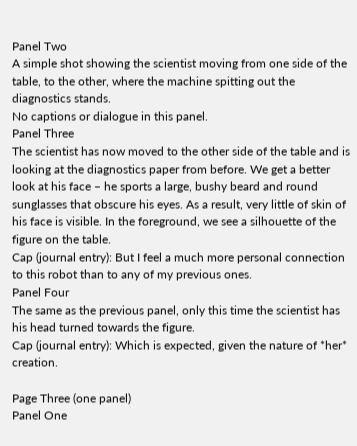Panel Two
A simple shot showing the scientist moving from one side of the table, to the other, where the machine spitting out the diagnostics stands.
No captions or dialogue in this panel.
Panel Three
The scientist has now moved to the other side of the table and is looking at the diagnostics paper from before. We get a better look at his face – he sports a large, bushy beard and round sunglasses that obscure his eyes. As a result, very little of skin of his face is visible. In the foreground, we see a silhouette of the figure on the table.
Cap (journal entry): But I feel a much more personal connection to this robot than to any of my previous ones.
Panel Four
The same as the previous panel, only this time the scientist has his head turned towards the figure.
Cap (journal entry): Which is expected, given the nature of *her* creation.

Page Three (one panel)
Panel One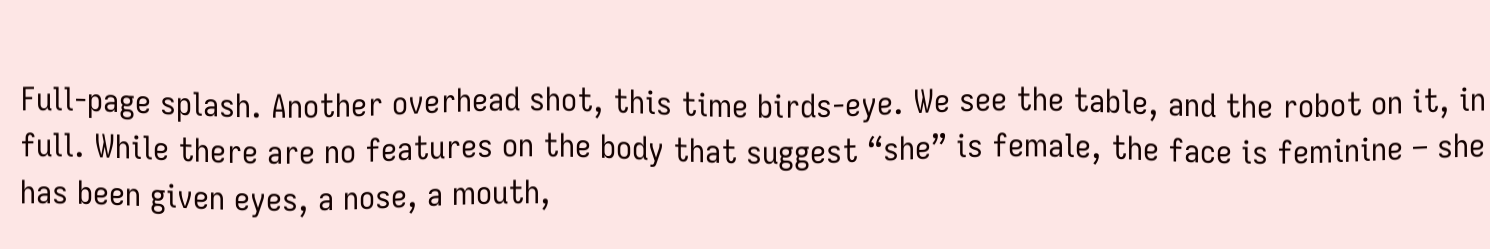Full-page splash. Another overhead shot, this time birds-eye. We see the table, and the robot on it, in full. While there are no features on the body that suggest “she” is female, the face is feminine – she has been given eyes, a nose, a mouth,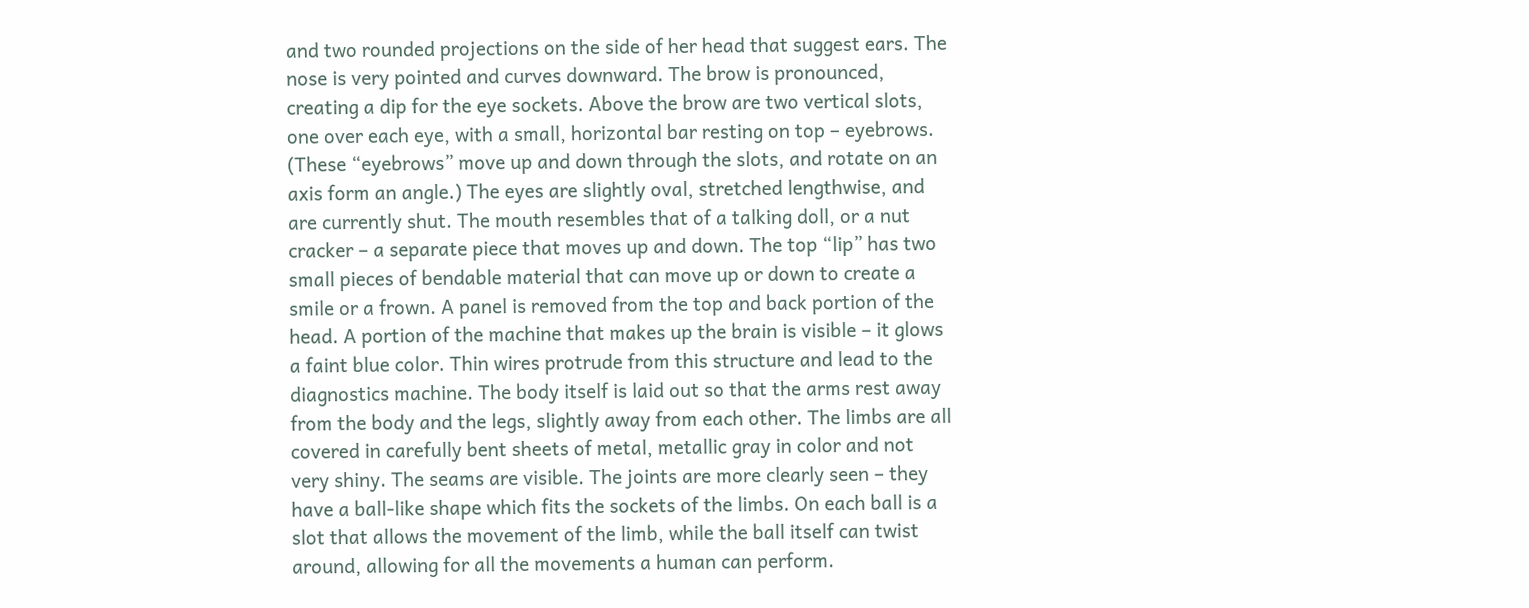and two rounded projections on the side of her head that suggest ears. The nose is very pointed and curves downward. The brow is pronounced, creating a dip for the eye sockets. Above the brow are two vertical slots, one over each eye, with a small, horizontal bar resting on top – eyebrows. (These “eyebrows” move up and down through the slots, and rotate on an axis form an angle.) The eyes are slightly oval, stretched lengthwise, and are currently shut. The mouth resembles that of a talking doll, or a nut cracker – a separate piece that moves up and down. The top “lip” has two small pieces of bendable material that can move up or down to create a smile or a frown. A panel is removed from the top and back portion of the head. A portion of the machine that makes up the brain is visible – it glows a faint blue color. Thin wires protrude from this structure and lead to the diagnostics machine. The body itself is laid out so that the arms rest away from the body and the legs, slightly away from each other. The limbs are all covered in carefully bent sheets of metal, metallic gray in color and not very shiny. The seams are visible. The joints are more clearly seen – they have a ball-like shape which fits the sockets of the limbs. On each ball is a slot that allows the movement of the limb, while the ball itself can twist around, allowing for all the movements a human can perform.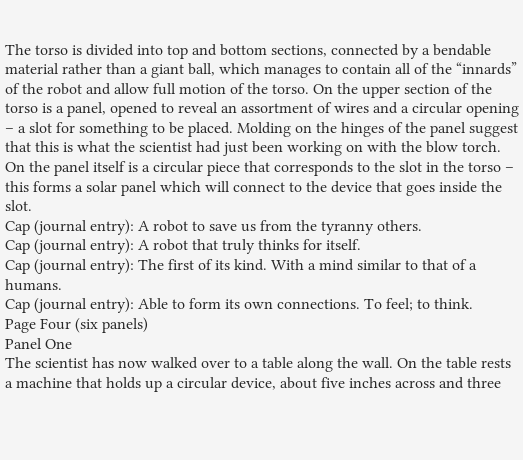The torso is divided into top and bottom sections, connected by a bendable material rather than a giant ball, which manages to contain all of the “innards” of the robot and allow full motion of the torso. On the upper section of the torso is a panel, opened to reveal an assortment of wires and a circular opening – a slot for something to be placed. Molding on the hinges of the panel suggest that this is what the scientist had just been working on with the blow torch. On the panel itself is a circular piece that corresponds to the slot in the torso – this forms a solar panel which will connect to the device that goes inside the slot.
Cap (journal entry): A robot to save us from the tyranny others.
Cap (journal entry): A robot that truly thinks for itself.
Cap (journal entry): The first of its kind. With a mind similar to that of a humans.
Cap (journal entry): Able to form its own connections. To feel; to think.
Page Four (six panels)
Panel One
The scientist has now walked over to a table along the wall. On the table rests a machine that holds up a circular device, about five inches across and three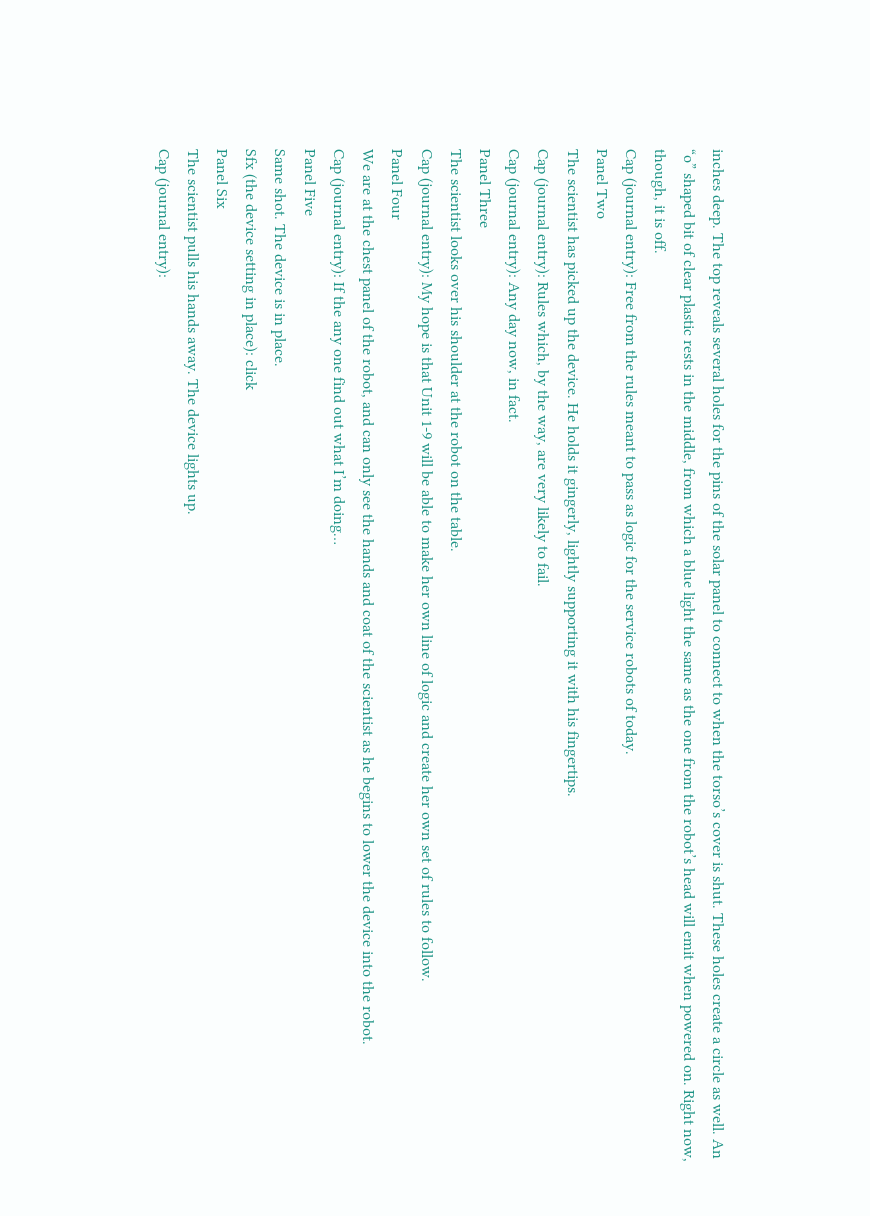inches deep. The top reveals several holes for the pins of the solar panel to connect to when the torso’s cover is shut. These holes create a circle as well. An “o” shaped bit of clear plastic rests in the middle, from which a blue light the same as the one from the robot’s head will emit when powered on. Right now, though, it is off.
Cap (journal entry): Free from the rules meant to pass as logic for the service robots of today.
Panel Two
The scientist has picked up the device. He holds it gingerly, lightly supporting it with his fingertips.
Cap (journal entry): Rules which, by the way, are very likely to fail.
Cap (journal entry): Any day now, in fact.
Panel Three
The scientist looks over his shoulder at the robot on the table.
Cap (journal entry): My hope is that Unit 1-9 will be able to make her own line of logic and create her own set of rules to follow.
Panel Four
We are at the chest panel of the robot, and can only see the hands and coat of the scientist as he begins to lower the device into the robot.
Cap (journal entry): If the any one find out what I’m doing…
Panel Five
Same shot. The device is in place.
Sfx (the device setting in place): click
Panel Six
The scientist pulls his hands away. The device lights up.
Cap (journal entry):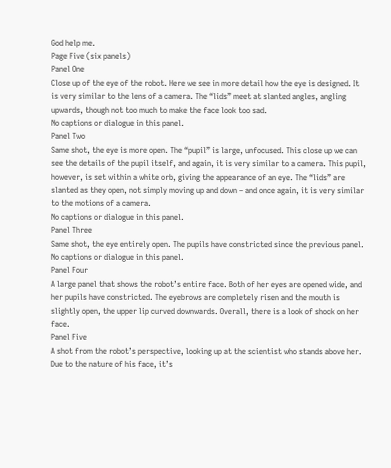God help me.
Page Five (six panels)
Panel One
Close up of the eye of the robot. Here we see in more detail how the eye is designed. It is very similar to the lens of a camera. The “lids” meet at slanted angles, angling upwards, though not too much to make the face look too sad.
No captions or dialogue in this panel.
Panel Two
Same shot, the eye is more open. The “pupil” is large, unfocused. This close up we can see the details of the pupil itself, and again, it is very similar to a camera. This pupil, however, is set within a white orb, giving the appearance of an eye. The “lids” are slanted as they open, not simply moving up and down – and once again, it is very similar to the motions of a camera.
No captions or dialogue in this panel.
Panel Three
Same shot, the eye entirely open. The pupils have constricted since the previous panel.
No captions or dialogue in this panel.
Panel Four
A large panel that shows the robot’s entire face. Both of her eyes are opened wide, and her pupils have constricted. The eyebrows are completely risen and the mouth is slightly open, the upper lip curved downwards. Overall, there is a look of shock on her face.
Panel Five
A shot from the robot’s perspective, looking up at the scientist who stands above her. Due to the nature of his face, it’s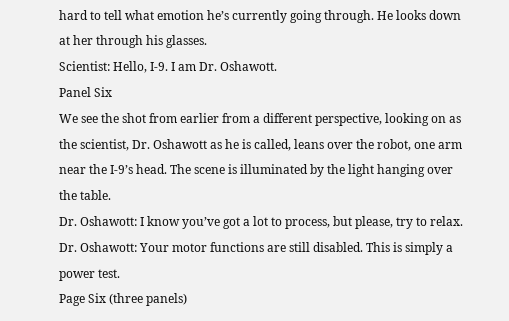hard to tell what emotion he’s currently going through. He looks down at her through his glasses.
Scientist: Hello, I-9. I am Dr. Oshawott.
Panel Six
We see the shot from earlier from a different perspective, looking on as the scientist, Dr. Oshawott as he is called, leans over the robot, one arm near the I-9’s head. The scene is illuminated by the light hanging over the table.
Dr. Oshawott: I know you’ve got a lot to process, but please, try to relax.
Dr. Oshawott: Your motor functions are still disabled. This is simply a power test.
Page Six (three panels)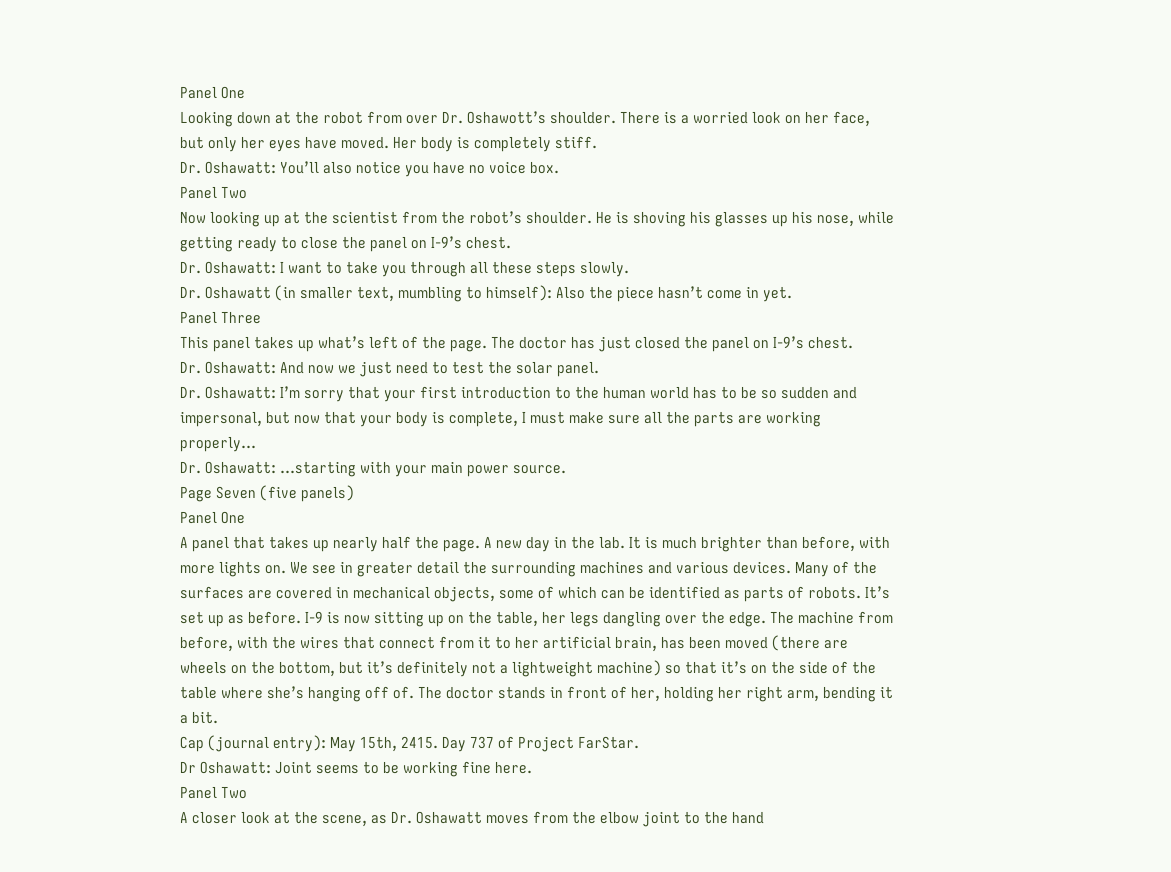Panel One
Looking down at the robot from over Dr. Oshawott’s shoulder. There is a worried look on her face, but only her eyes have moved. Her body is completely stiff.
Dr. Oshawatt: You’ll also notice you have no voice box.
Panel Two
Now looking up at the scientist from the robot’s shoulder. He is shoving his glasses up his nose, while getting ready to close the panel on I-9’s chest.
Dr. Oshawatt: I want to take you through all these steps slowly.
Dr. Oshawatt (in smaller text, mumbling to himself): Also the piece hasn’t come in yet.
Panel Three
This panel takes up what’s left of the page. The doctor has just closed the panel on I-9’s chest.
Dr. Oshawatt: And now we just need to test the solar panel.
Dr. Oshawatt: I’m sorry that your first introduction to the human world has to be so sudden and impersonal, but now that your body is complete, I must make sure all the parts are working properly…
Dr. Oshawatt: …starting with your main power source.
Page Seven (five panels)
Panel One
A panel that takes up nearly half the page. A new day in the lab. It is much brighter than before, with more lights on. We see in greater detail the surrounding machines and various devices. Many of the surfaces are covered in mechanical objects, some of which can be identified as parts of robots. It’s set up as before. I-9 is now sitting up on the table, her legs dangling over the edge. The machine from before, with the wires that connect from it to her artificial brain, has been moved (there are wheels on the bottom, but it’s definitely not a lightweight machine) so that it’s on the side of the table where she’s hanging off of. The doctor stands in front of her, holding her right arm, bending it a bit.
Cap (journal entry): May 15th, 2415. Day 737 of Project FarStar.
Dr Oshawatt: Joint seems to be working fine here.
Panel Two
A closer look at the scene, as Dr. Oshawatt moves from the elbow joint to the hand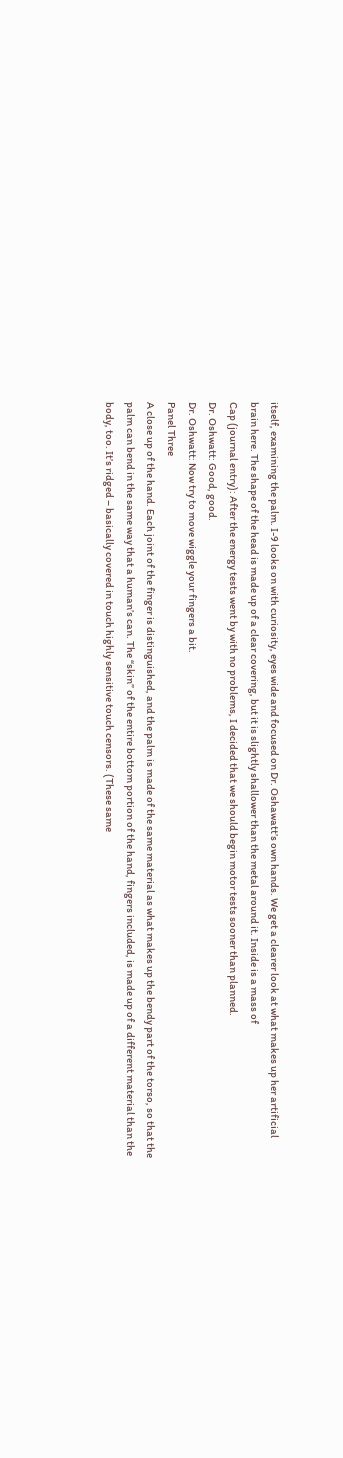itself, examining the palm. I-9 looks on with curiosity, eyes wide and focused on Dr. Oshawatt’s own hands. We get a clearer look at what makes up her artificial brain here. The shape of the head is made up of a clear covering, but it is slightly shallower than the metal around it. Inside is a mass of
Cap (journal entry): After the energy tests went by with no problems, I decided that we should begin motor tests sooner than planned.
Dr. Oshwatt: Good, good.
Dr. Oshwatt: Now try to move wiggle your fingers a bit.
Panel Three
A close up of the hand. Each joint of the finger is distinguished, and the palm is made of the same material as what makes up the bendy part of the torso, so that the palm can bend in the same way that a human’s can. The “skin” of the entire bottom portion of the hand, fingers included, is made up of a different material than the body, too. It’s ridged – basically covered in touch highly sensitive touch censors. (These same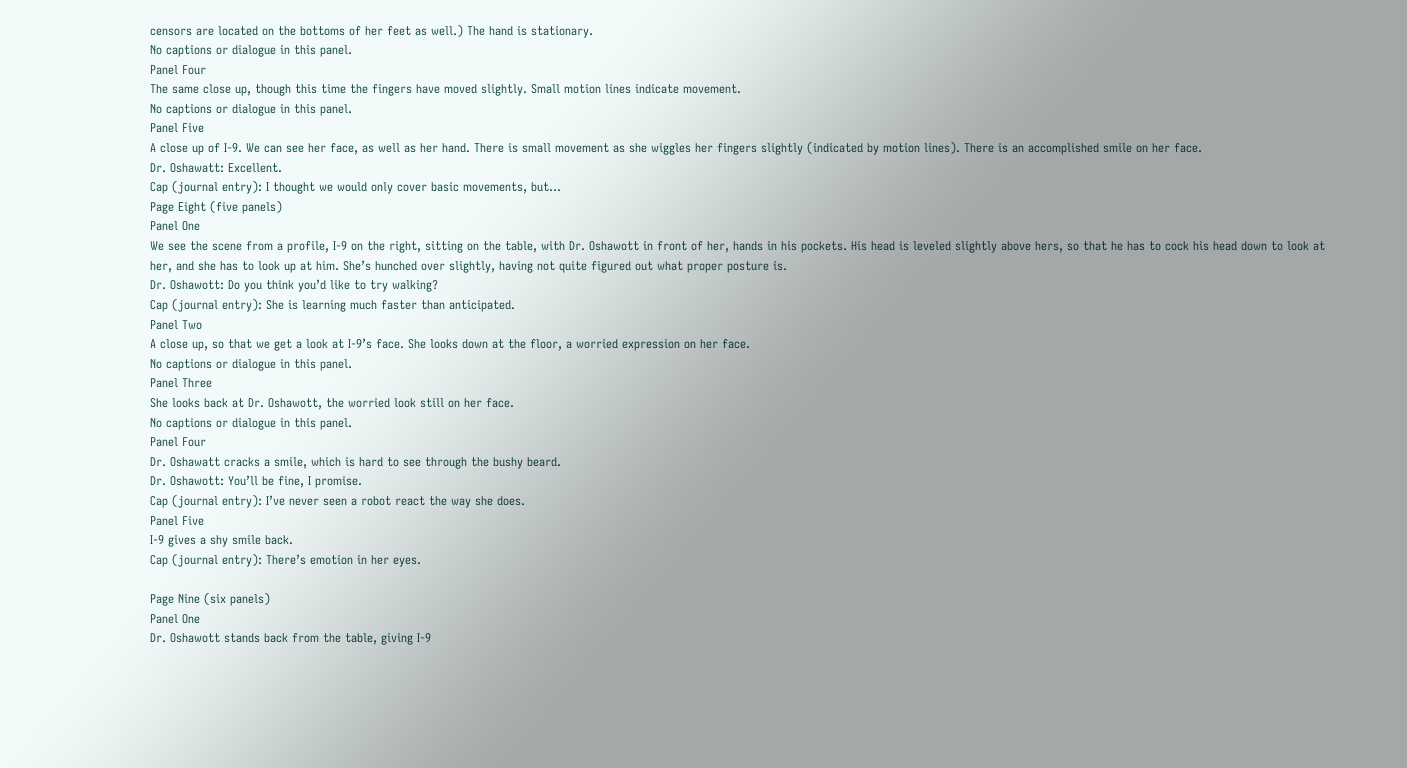censors are located on the bottoms of her feet as well.) The hand is stationary.
No captions or dialogue in this panel.
Panel Four
The same close up, though this time the fingers have moved slightly. Small motion lines indicate movement.
No captions or dialogue in this panel.
Panel Five
A close up of I-9. We can see her face, as well as her hand. There is small movement as she wiggles her fingers slightly (indicated by motion lines). There is an accomplished smile on her face.
Dr. Oshawatt: Excellent.
Cap (journal entry): I thought we would only cover basic movements, but…
Page Eight (five panels)
Panel One
We see the scene from a profile, I-9 on the right, sitting on the table, with Dr. Oshawott in front of her, hands in his pockets. His head is leveled slightly above hers, so that he has to cock his head down to look at her, and she has to look up at him. She’s hunched over slightly, having not quite figured out what proper posture is.
Dr. Oshawott: Do you think you’d like to try walking?
Cap (journal entry): She is learning much faster than anticipated.
Panel Two
A close up, so that we get a look at I-9’s face. She looks down at the floor, a worried expression on her face.
No captions or dialogue in this panel.
Panel Three
She looks back at Dr. Oshawott, the worried look still on her face.
No captions or dialogue in this panel.
Panel Four
Dr. Oshawatt cracks a smile, which is hard to see through the bushy beard.
Dr. Oshawott: You’ll be fine, I promise.
Cap (journal entry): I’ve never seen a robot react the way she does.
Panel Five
I-9 gives a shy smile back.
Cap (journal entry): There’s emotion in her eyes.

Page Nine (six panels)
Panel One
Dr. Oshawott stands back from the table, giving I-9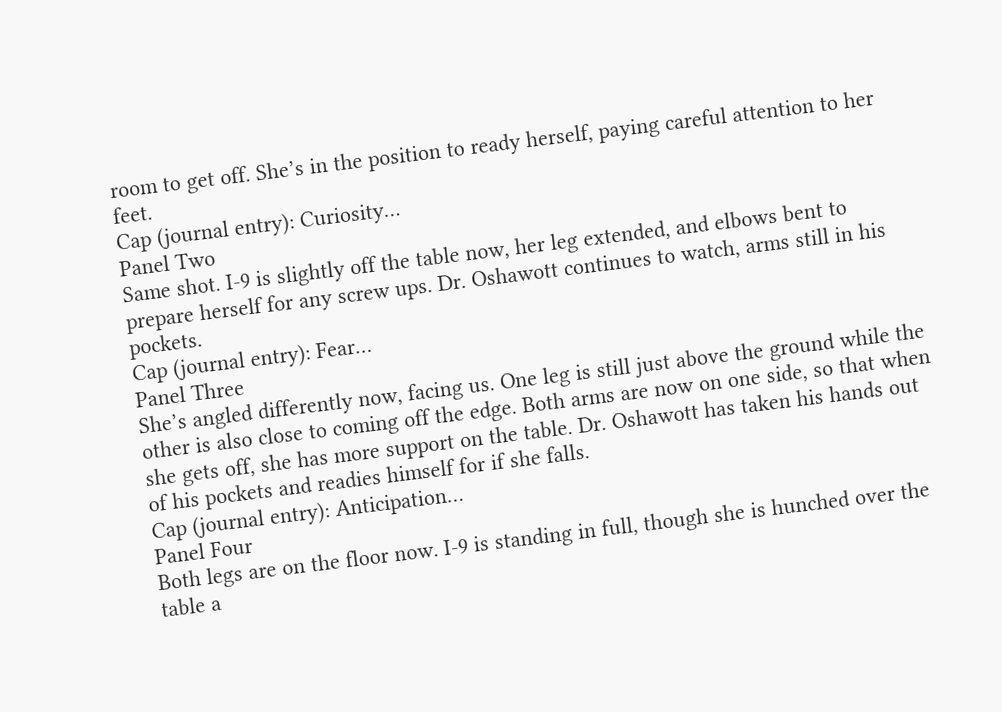room to get off. She’s in the position to ready herself, paying careful attention to her feet.
Cap (journal entry): Curiosity…
Panel Two
Same shot. I-9 is slightly off the table now, her leg extended, and elbows bent to prepare herself for any screw ups. Dr. Oshawott continues to watch, arms still in his pockets.
Cap (journal entry): Fear…
Panel Three
She’s angled differently now, facing us. One leg is still just above the ground while the other is also close to coming off the edge. Both arms are now on one side, so that when she gets off, she has more support on the table. Dr. Oshawott has taken his hands out of his pockets and readies himself for if she falls.
Cap (journal entry): Anticipation…
Panel Four
Both legs are on the floor now. I-9 is standing in full, though she is hunched over the table a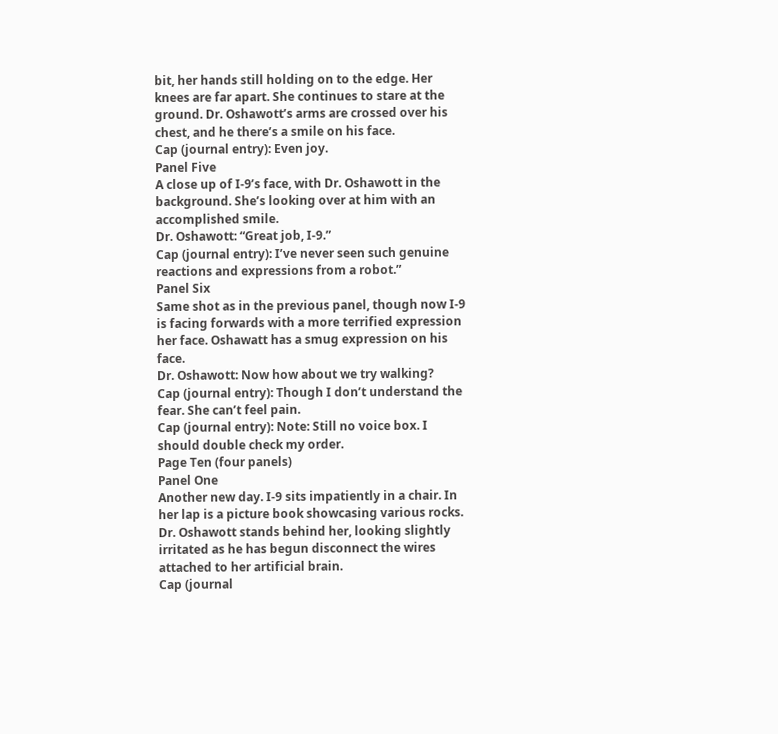bit, her hands still holding on to the edge. Her knees are far apart. She continues to stare at the ground. Dr. Oshawott’s arms are crossed over his chest, and he there’s a smile on his face.
Cap (journal entry): Even joy.
Panel Five
A close up of I-9’s face, with Dr. Oshawott in the background. She’s looking over at him with an accomplished smile.
Dr. Oshawott: “Great job, I-9.”
Cap (journal entry): I’ve never seen such genuine reactions and expressions from a robot.”
Panel Six
Same shot as in the previous panel, though now I-9 is facing forwards with a more terrified expression her face. Oshawatt has a smug expression on his face.
Dr. Oshawott: Now how about we try walking?
Cap (journal entry): Though I don’t understand the fear. She can’t feel pain.
Cap (journal entry): Note: Still no voice box. I should double check my order.
Page Ten (four panels)
Panel One
Another new day. I-9 sits impatiently in a chair. In her lap is a picture book showcasing various rocks. Dr. Oshawott stands behind her, looking slightly irritated as he has begun disconnect the wires attached to her artificial brain.
Cap (journal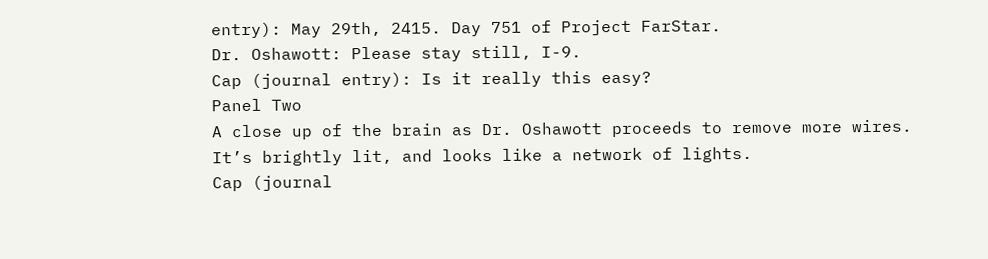entry): May 29th, 2415. Day 751 of Project FarStar.
Dr. Oshawott: Please stay still, I-9.
Cap (journal entry): Is it really this easy?
Panel Two
A close up of the brain as Dr. Oshawott proceeds to remove more wires. It’s brightly lit, and looks like a network of lights.
Cap (journal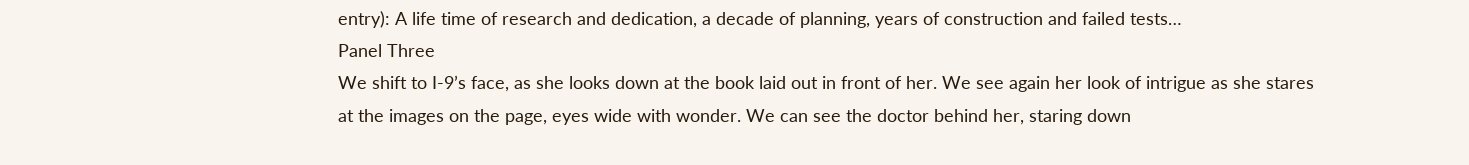entry): A life time of research and dedication, a decade of planning, years of construction and failed tests…
Panel Three
We shift to I-9’s face, as she looks down at the book laid out in front of her. We see again her look of intrigue as she stares at the images on the page, eyes wide with wonder. We can see the doctor behind her, staring down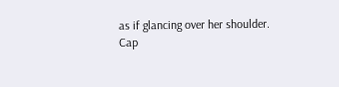as if glancing over her shoulder.
Cap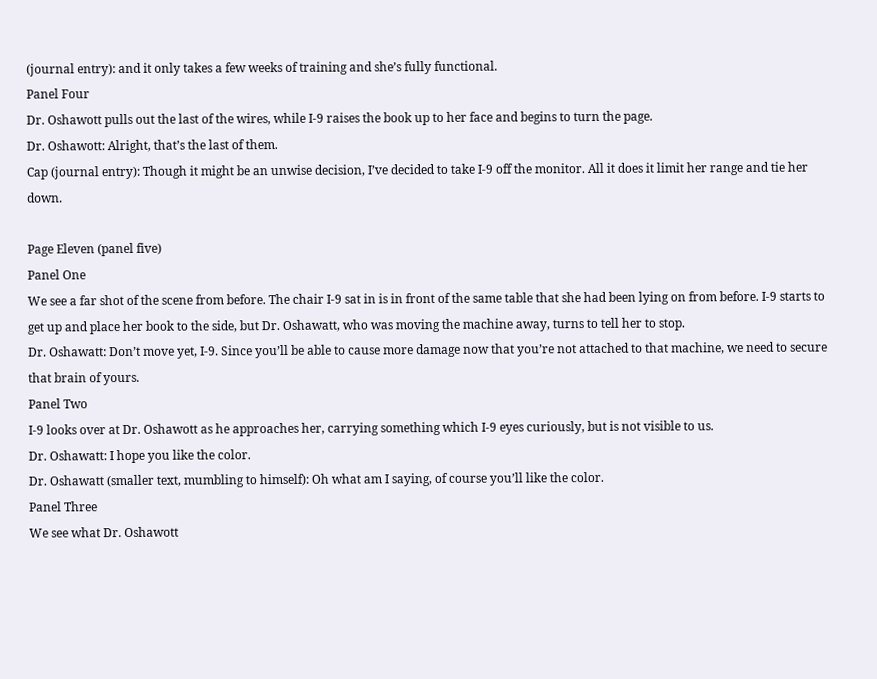(journal entry): and it only takes a few weeks of training and she’s fully functional.
Panel Four
Dr. Oshawott pulls out the last of the wires, while I-9 raises the book up to her face and begins to turn the page.
Dr. Oshawott: Alright, that’s the last of them.
Cap (journal entry): Though it might be an unwise decision, I’ve decided to take I-9 off the monitor. All it does it limit her range and tie her down.

Page Eleven (panel five)
Panel One
We see a far shot of the scene from before. The chair I-9 sat in is in front of the same table that she had been lying on from before. I-9 starts to get up and place her book to the side, but Dr. Oshawatt, who was moving the machine away, turns to tell her to stop.
Dr. Oshawatt: Don’t move yet, I-9. Since you’ll be able to cause more damage now that you’re not attached to that machine, we need to secure that brain of yours.
Panel Two
I-9 looks over at Dr. Oshawott as he approaches her, carrying something which I-9 eyes curiously, but is not visible to us.
Dr. Oshawatt: I hope you like the color.
Dr. Oshawatt (smaller text, mumbling to himself): Oh what am I saying, of course you’ll like the color.
Panel Three
We see what Dr. Oshawott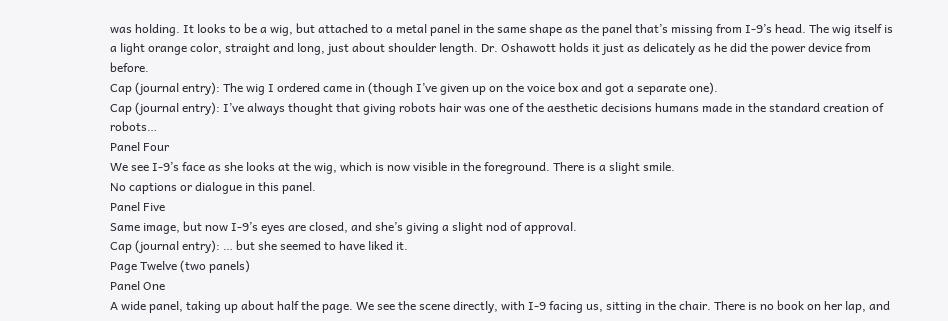was holding. It looks to be a wig, but attached to a metal panel in the same shape as the panel that’s missing from I-9’s head. The wig itself is a light orange color, straight and long, just about shoulder length. Dr. Oshawott holds it just as delicately as he did the power device from before.
Cap (journal entry): The wig I ordered came in (though I’ve given up on the voice box and got a separate one).
Cap (journal entry): I’ve always thought that giving robots hair was one of the aesthetic decisions humans made in the standard creation of robots…
Panel Four
We see I-9’s face as she looks at the wig, which is now visible in the foreground. There is a slight smile.
No captions or dialogue in this panel.
Panel Five
Same image, but now I-9’s eyes are closed, and she’s giving a slight nod of approval.
Cap (journal entry): … but she seemed to have liked it.
Page Twelve (two panels)
Panel One
A wide panel, taking up about half the page. We see the scene directly, with I-9 facing us, sitting in the chair. There is no book on her lap, and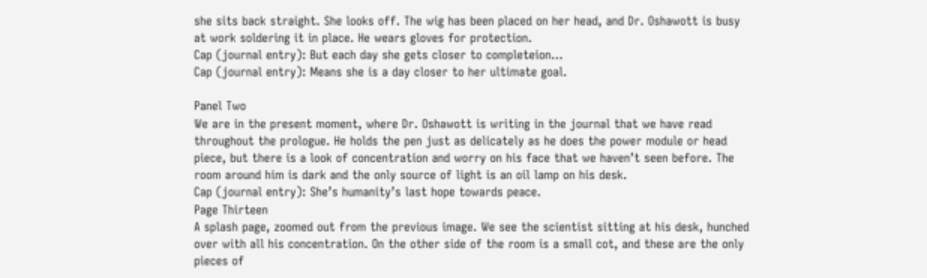she sits back straight. She looks off. The wig has been placed on her head, and Dr. Oshawott is busy at work soldering it in place. He wears gloves for protection.
Cap (journal entry): But each day she gets closer to completeion…
Cap (journal entry): Means she is a day closer to her ultimate goal.

Panel Two
We are in the present moment, where Dr. Oshawott is writing in the journal that we have read throughout the prologue. He holds the pen just as delicately as he does the power module or head piece, but there is a look of concentration and worry on his face that we haven’t seen before. The room around him is dark and the only source of light is an oil lamp on his desk.
Cap (journal entry): She’s humanity’s last hope towards peace.
Page Thirteen
A splash page, zoomed out from the previous image. We see the scientist sitting at his desk, hunched over with all his concentration. On the other side of the room is a small cot, and these are the only pieces of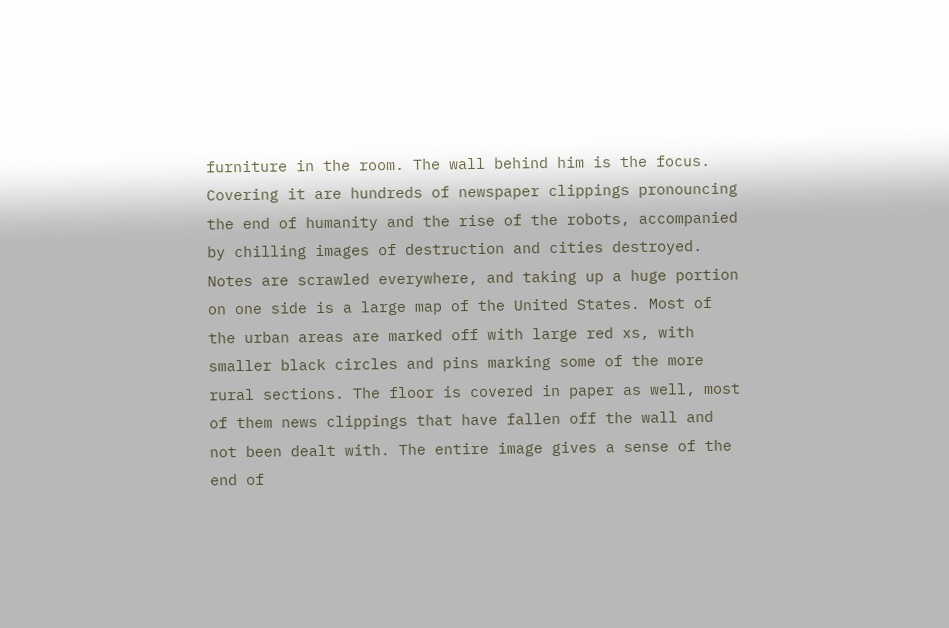furniture in the room. The wall behind him is the focus. Covering it are hundreds of newspaper clippings pronouncing the end of humanity and the rise of the robots, accompanied by chilling images of destruction and cities destroyed. Notes are scrawled everywhere, and taking up a huge portion on one side is a large map of the United States. Most of the urban areas are marked off with large red xs, with smaller black circles and pins marking some of the more rural sections. The floor is covered in paper as well, most of them news clippings that have fallen off the wall and not been dealt with. The entire image gives a sense of the end of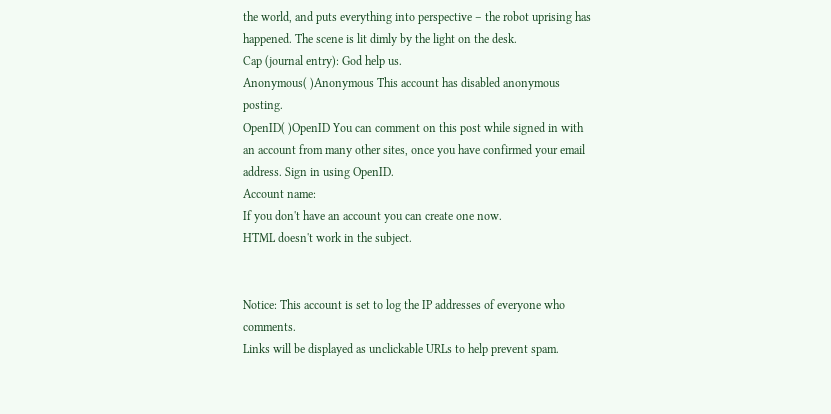the world, and puts everything into perspective – the robot uprising has happened. The scene is lit dimly by the light on the desk.
Cap (journal entry): God help us.
Anonymous( )Anonymous This account has disabled anonymous posting.
OpenID( )OpenID You can comment on this post while signed in with an account from many other sites, once you have confirmed your email address. Sign in using OpenID.
Account name:
If you don't have an account you can create one now.
HTML doesn't work in the subject.


Notice: This account is set to log the IP addresses of everyone who comments.
Links will be displayed as unclickable URLs to help prevent spam.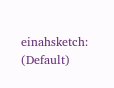einahsketch: (Default)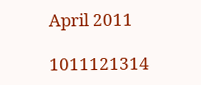April 2011

1011121314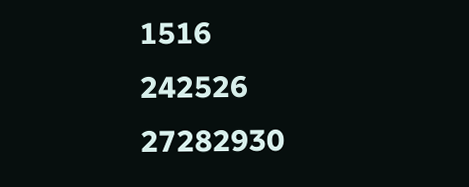1516
242526 27282930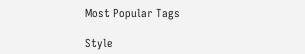Most Popular Tags

Style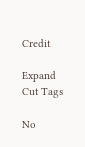Credit

Expand Cut Tags

No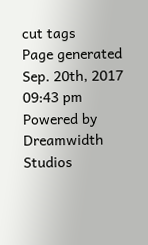cut tags
Page generated Sep. 20th, 2017 09:43 pm
Powered by Dreamwidth Studios